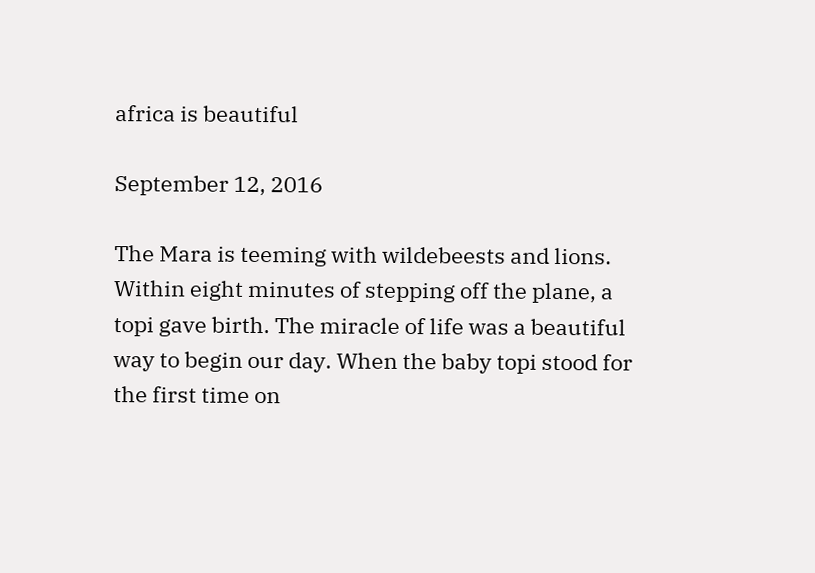africa is beautiful

September 12, 2016

The Mara is teeming with wildebeests and lions. Within eight minutes of stepping off the plane, a topi gave birth. The miracle of life was a beautiful way to begin our day. When the baby topi stood for the first time on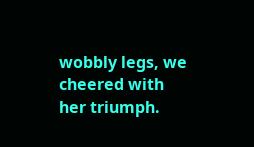wobbly legs, we cheered with her triumph.